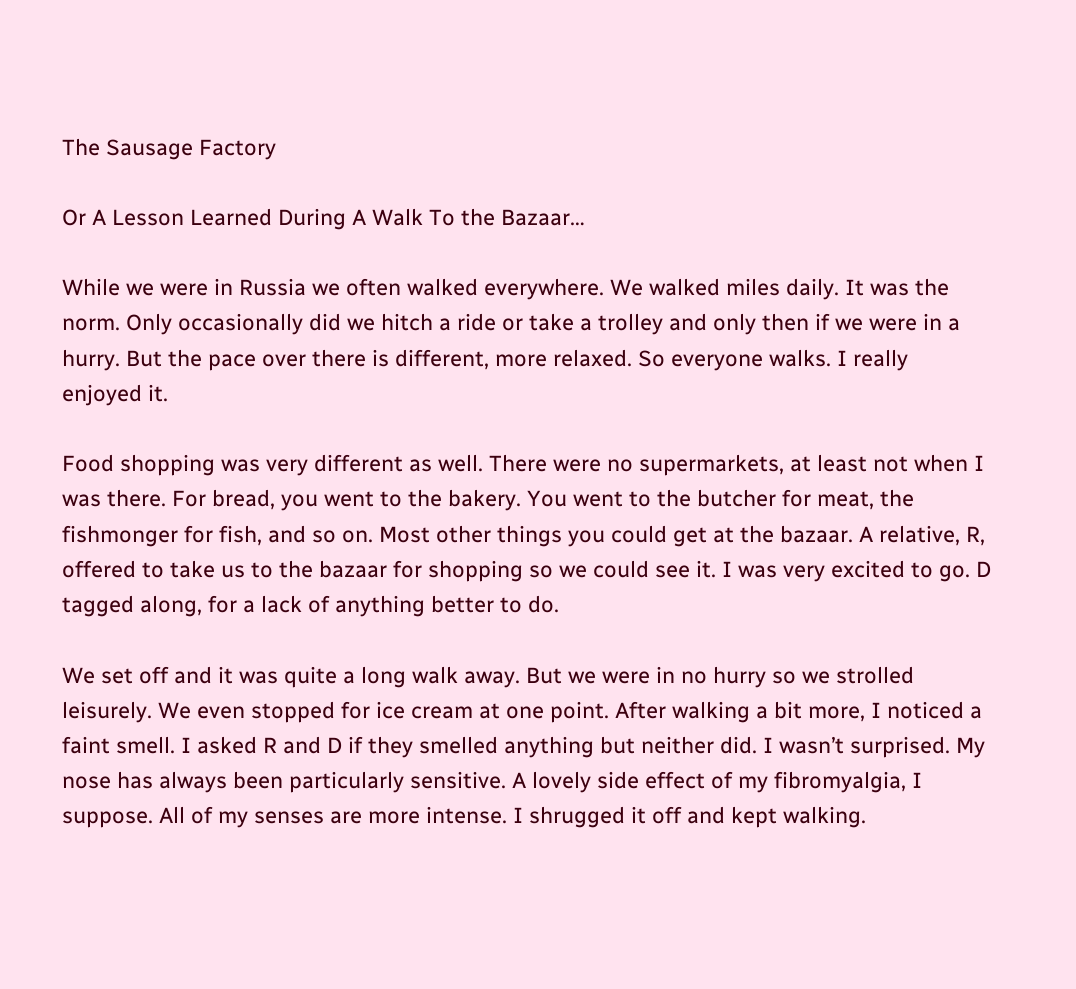The Sausage Factory

Or A Lesson Learned During A Walk To the Bazaar…

While we were in Russia we often walked everywhere. We walked miles daily. It was the norm. Only occasionally did we hitch a ride or take a trolley and only then if we were in a hurry. But the pace over there is different, more relaxed. So everyone walks. I really enjoyed it.

Food shopping was very different as well. There were no supermarkets, at least not when I was there. For bread, you went to the bakery. You went to the butcher for meat, the fishmonger for fish, and so on. Most other things you could get at the bazaar. A relative, R, offered to take us to the bazaar for shopping so we could see it. I was very excited to go. D tagged along, for a lack of anything better to do.

We set off and it was quite a long walk away. But we were in no hurry so we strolled leisurely. We even stopped for ice cream at one point. After walking a bit more, I noticed a faint smell. I asked R and D if they smelled anything but neither did. I wasn’t surprised. My nose has always been particularly sensitive. A lovely side effect of my fibromyalgia, I suppose. All of my senses are more intense. I shrugged it off and kept walking.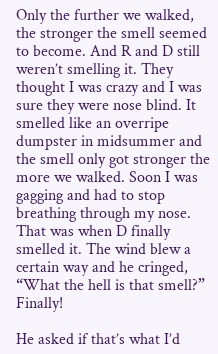Only the further we walked, the stronger the smell seemed to become. And R and D still weren’t smelling it. They thought I was crazy and I was sure they were nose blind. It smelled like an overripe dumpster in midsummer and the smell only got stronger the more we walked. Soon I was gagging and had to stop breathing through my nose. That was when D finally smelled it. The wind blew a certain way and he cringed, “What the hell is that smell?” Finally!

He asked if that’s what I’d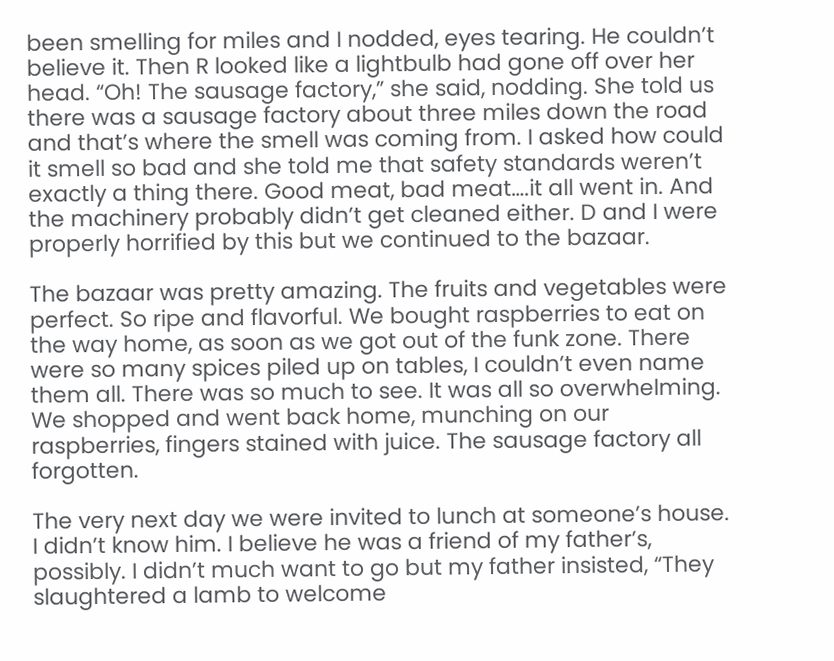been smelling for miles and I nodded, eyes tearing. He couldn’t believe it. Then R looked like a lightbulb had gone off over her head. “Oh! The sausage factory,” she said, nodding. She told us there was a sausage factory about three miles down the road and that’s where the smell was coming from. I asked how could it smell so bad and she told me that safety standards weren’t exactly a thing there. Good meat, bad meat….it all went in. And the machinery probably didn’t get cleaned either. D and I were properly horrified by this but we continued to the bazaar.

The bazaar was pretty amazing. The fruits and vegetables were perfect. So ripe and flavorful. We bought raspberries to eat on the way home, as soon as we got out of the funk zone. There were so many spices piled up on tables, I couldn’t even name them all. There was so much to see. It was all so overwhelming. We shopped and went back home, munching on our raspberries, fingers stained with juice. The sausage factory all forgotten.

The very next day we were invited to lunch at someone’s house. I didn’t know him. I believe he was a friend of my father’s, possibly. I didn’t much want to go but my father insisted, “They slaughtered a lamb to welcome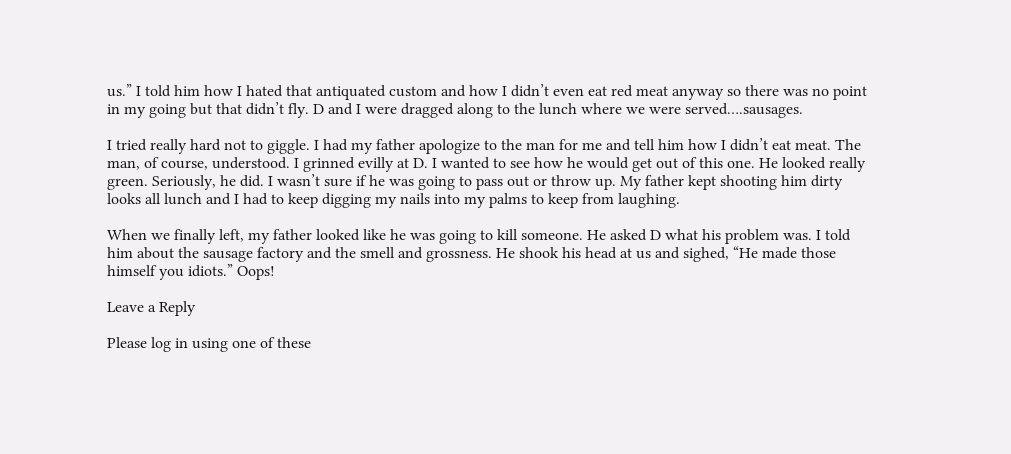us.” I told him how I hated that antiquated custom and how I didn’t even eat red meat anyway so there was no point in my going but that didn’t fly. D and I were dragged along to the lunch where we were served….sausages.

I tried really hard not to giggle. I had my father apologize to the man for me and tell him how I didn’t eat meat. The man, of course, understood. I grinned evilly at D. I wanted to see how he would get out of this one. He looked really green. Seriously, he did. I wasn’t sure if he was going to pass out or throw up. My father kept shooting him dirty looks all lunch and I had to keep digging my nails into my palms to keep from laughing.

When we finally left, my father looked like he was going to kill someone. He asked D what his problem was. I told him about the sausage factory and the smell and grossness. He shook his head at us and sighed, “He made those himself you idiots.” Oops!

Leave a Reply

Please log in using one of these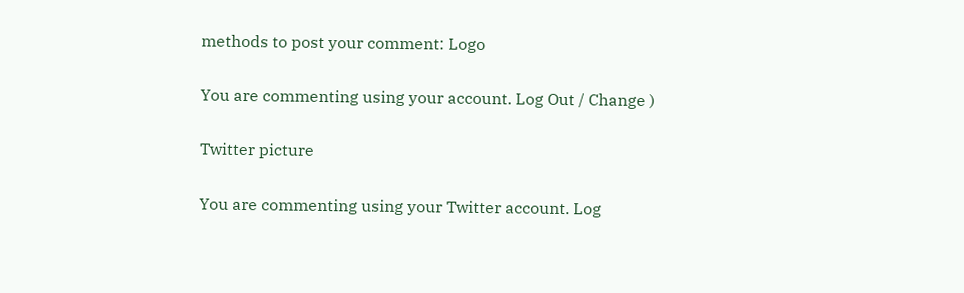methods to post your comment: Logo

You are commenting using your account. Log Out / Change )

Twitter picture

You are commenting using your Twitter account. Log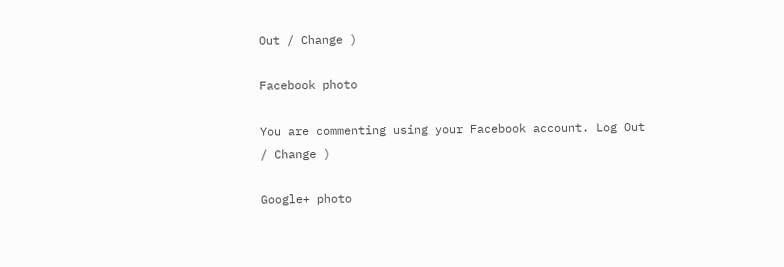Out / Change )

Facebook photo

You are commenting using your Facebook account. Log Out / Change )

Google+ photo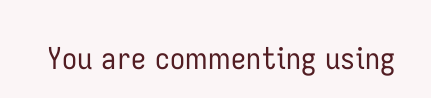You are commenting using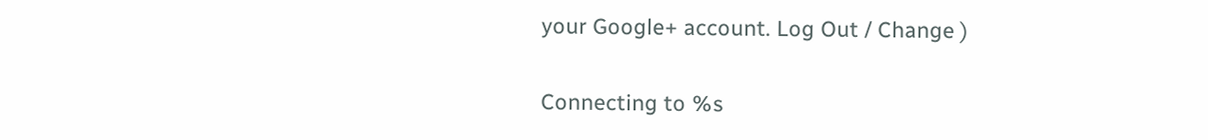your Google+ account. Log Out / Change )

Connecting to %s